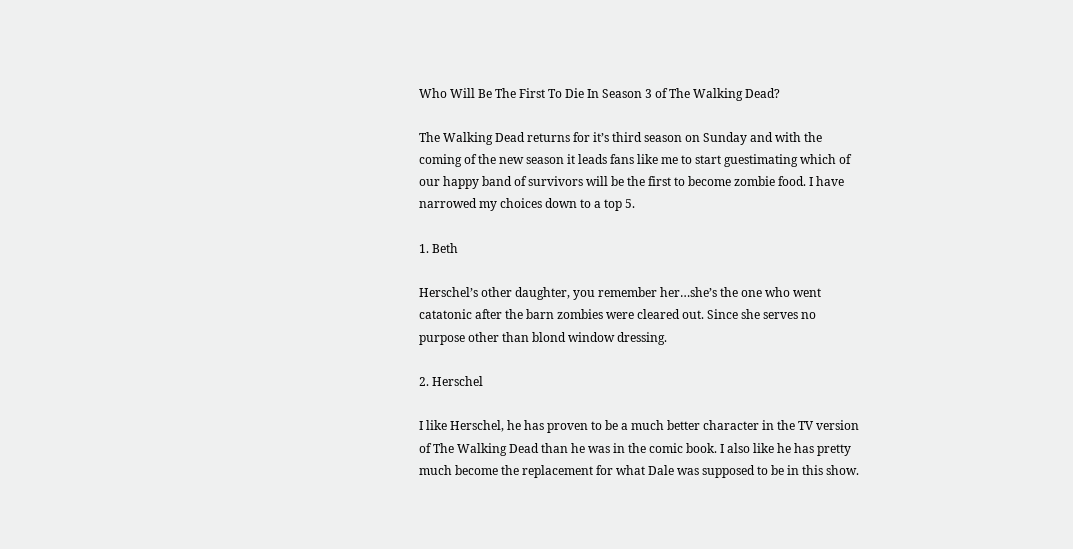Who Will Be The First To Die In Season 3 of The Walking Dead?

The Walking Dead returns for it’s third season on Sunday and with the coming of the new season it leads fans like me to start guestimating which of our happy band of survivors will be the first to become zombie food. I have narrowed my choices down to a top 5.

1. Beth

Herschel’s other daughter, you remember her…she’s the one who went catatonic after the barn zombies were cleared out. Since she serves no purpose other than blond window dressing.

2. Herschel

I like Herschel, he has proven to be a much better character in the TV version of The Walking Dead than he was in the comic book. I also like he has pretty much become the replacement for what Dale was supposed to be in this show.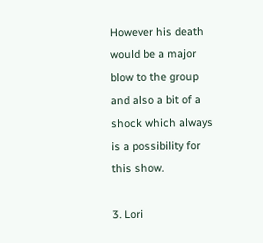However his death would be a major blow to the group and also a bit of a shock which always is a possibility for this show.

3. Lori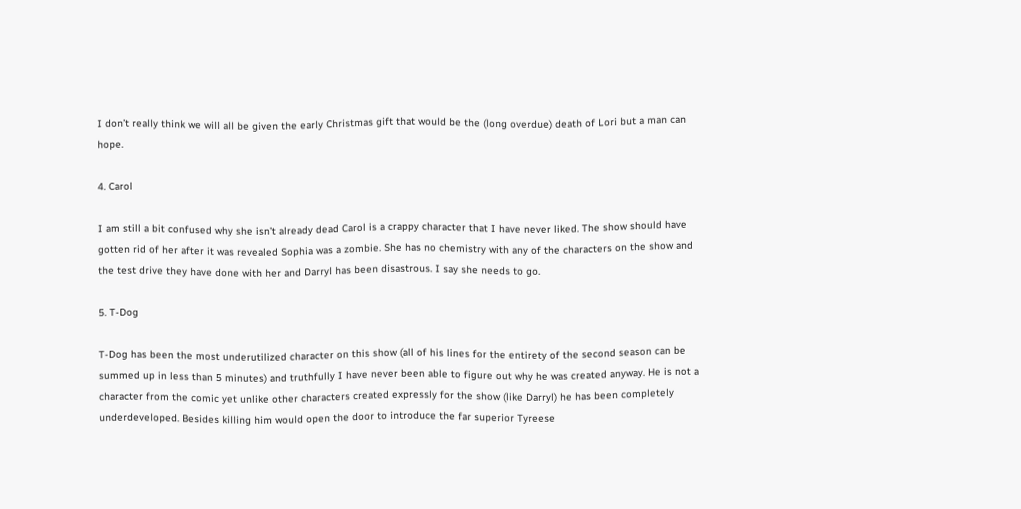I don’t really think we will all be given the early Christmas gift that would be the (long overdue) death of Lori but a man can hope.

4. Carol

I am still a bit confused why she isn’t already dead Carol is a crappy character that I have never liked. The show should have gotten rid of her after it was revealed Sophia was a zombie. She has no chemistry with any of the characters on the show and the test drive they have done with her and Darryl has been disastrous. I say she needs to go.

5. T-Dog

T-Dog has been the most underutilized character on this show (all of his lines for the entirety of the second season can be summed up in less than 5 minutes) and truthfully I have never been able to figure out why he was created anyway. He is not a character from the comic yet unlike other characters created expressly for the show (like Darryl) he has been completely underdeveloped. Besides killing him would open the door to introduce the far superior Tyreese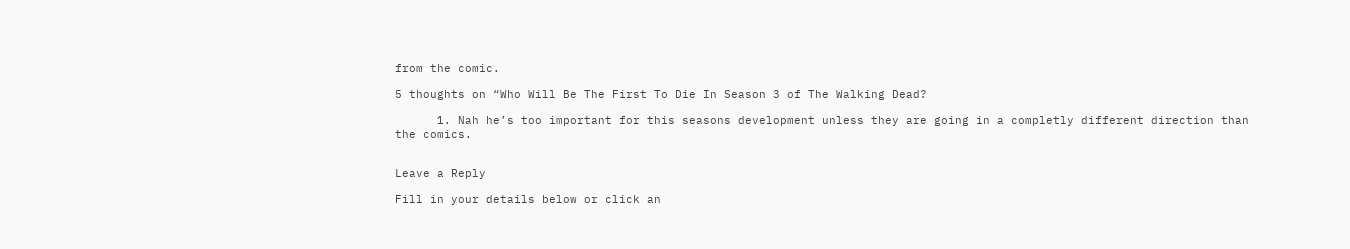from the comic.

5 thoughts on “Who Will Be The First To Die In Season 3 of The Walking Dead?

      1. Nah he’s too important for this seasons development unless they are going in a completly different direction than the comics.


Leave a Reply

Fill in your details below or click an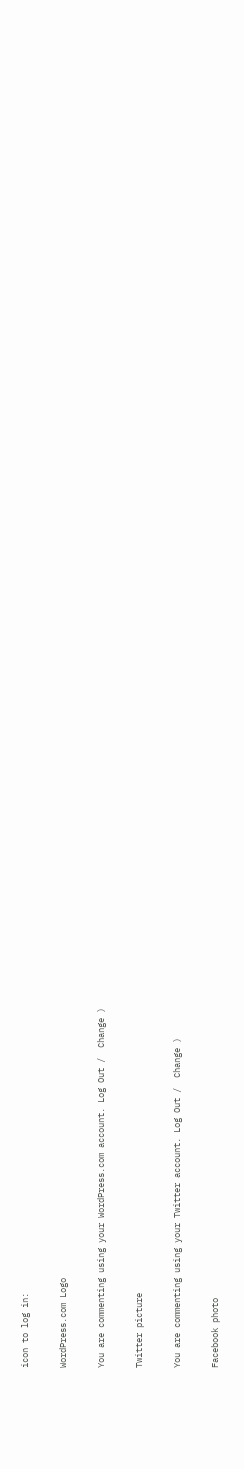icon to log in:

WordPress.com Logo

You are commenting using your WordPress.com account. Log Out /  Change )

Twitter picture

You are commenting using your Twitter account. Log Out /  Change )

Facebook photo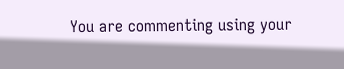You are commenting using your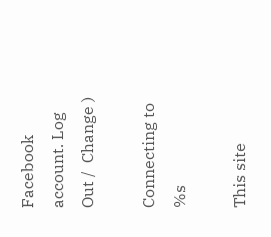Facebook account. Log Out /  Change )

Connecting to %s

This site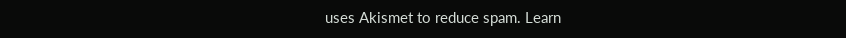uses Akismet to reduce spam. Learn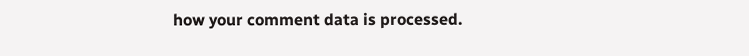how your comment data is processed.